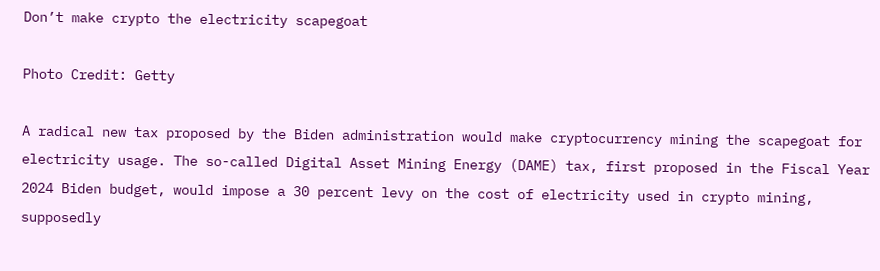Don’t make crypto the electricity scapegoat

Photo Credit: Getty

A radical new tax proposed by the Biden administration would make cryptocurrency mining the scapegoat for electricity usage. The so-called Digital Asset Mining Energy (DAME) tax, first proposed in the Fiscal Year 2024 Biden budget, would impose a 30 percent levy on the cost of electricity used in crypto mining, supposedly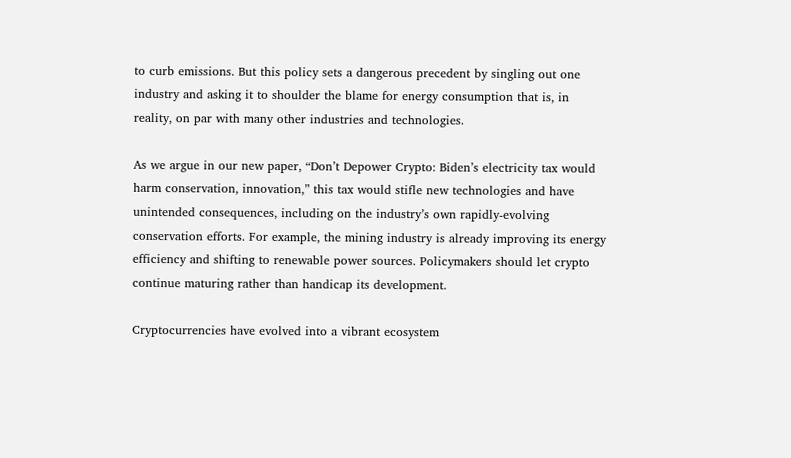to curb emissions. But this policy sets a dangerous precedent by singling out one industry and asking it to shoulder the blame for energy consumption that is, in reality, on par with many other industries and technologies.

As we argue in our new paper, “Don’t Depower Crypto: Biden’s electricity tax would harm conservation, innovation,” this tax would stifle new technologies and have unintended consequences, including on the industry’s own rapidly-evolving conservation efforts. For example, the mining industry is already improving its energy efficiency and shifting to renewable power sources. Policymakers should let crypto continue maturing rather than handicap its development.

Cryptocurrencies have evolved into a vibrant ecosystem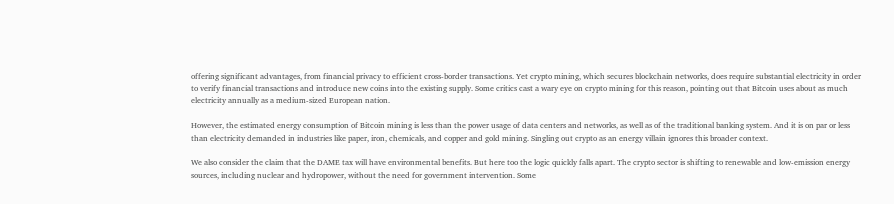offering significant advantages, from financial privacy to efficient cross-border transactions. Yet crypto mining, which secures blockchain networks, does require substantial electricity in order to verify financial transactions and introduce new coins into the existing supply. Some critics cast a wary eye on crypto mining for this reason, pointing out that Bitcoin uses about as much electricity annually as a medium-sized European nation.

However, the estimated energy consumption of Bitcoin mining is less than the power usage of data centers and networks, as well as of the traditional banking system. And it is on par or less than electricity demanded in industries like paper, iron, chemicals, and copper and gold mining. Singling out crypto as an energy villain ignores this broader context.

We also consider the claim that the DAME tax will have environmental benefits. But here too the logic quickly falls apart. The crypto sector is shifting to renewable and low-emission energy sources, including nuclear and hydropower, without the need for government intervention. Some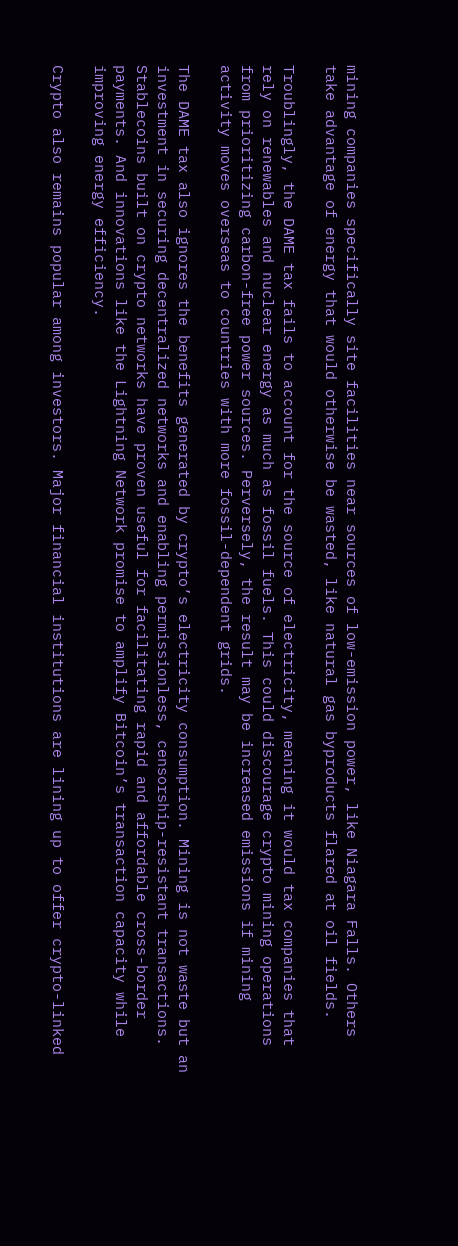mining companies specifically site facilities near sources of low-emission power, like Niagara Falls. Others take advantage of energy that would otherwise be wasted, like natural gas byproducts flared at oil fields.

Troublingly, the DAME tax fails to account for the source of electricity, meaning it would tax companies that rely on renewables and nuclear energy as much as fossil fuels. This could discourage crypto mining operations from prioritizing carbon-free power sources. Perversely, the result may be increased emissions if mining activity moves overseas to countries with more fossil-dependent grids.

The DAME tax also ignores the benefits generated by crypto’s electricity consumption. Mining is not waste but an investment in securing decentralized networks and enabling permissionless, censorship-resistant transactions. Stablecoins built on crypto networks have proven useful for facilitating rapid and affordable cross-border payments. And innovations like the Lightning Network promise to amplify Bitcoin’s transaction capacity while improving energy efficiency.

Crypto also remains popular among investors. Major financial institutions are lining up to offer crypto-linked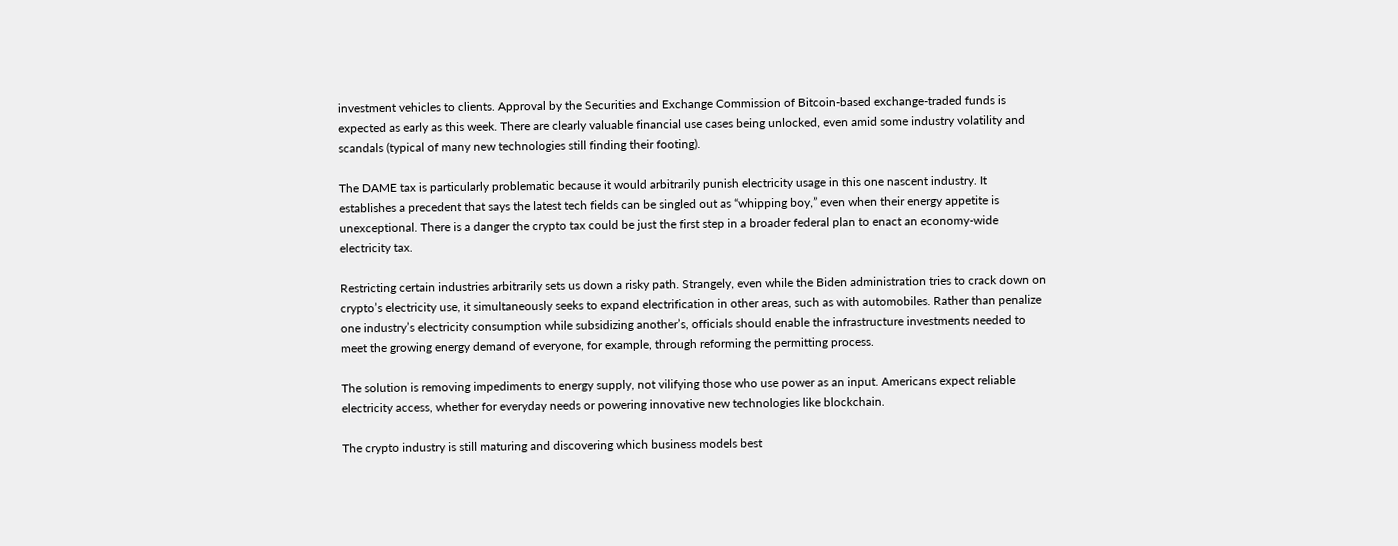investment vehicles to clients. Approval by the Securities and Exchange Commission of Bitcoin-based exchange-traded funds is expected as early as this week. There are clearly valuable financial use cases being unlocked, even amid some industry volatility and scandals (typical of many new technologies still finding their footing).

The DAME tax is particularly problematic because it would arbitrarily punish electricity usage in this one nascent industry. It establishes a precedent that says the latest tech fields can be singled out as “whipping boy,” even when their energy appetite is unexceptional. There is a danger the crypto tax could be just the first step in a broader federal plan to enact an economy-wide electricity tax.

Restricting certain industries arbitrarily sets us down a risky path. Strangely, even while the Biden administration tries to crack down on crypto’s electricity use, it simultaneously seeks to expand electrification in other areas, such as with automobiles. Rather than penalize one industry’s electricity consumption while subsidizing another’s, officials should enable the infrastructure investments needed to meet the growing energy demand of everyone, for example, through reforming the permitting process.

The solution is removing impediments to energy supply, not vilifying those who use power as an input. Americans expect reliable electricity access, whether for everyday needs or powering innovative new technologies like blockchain.

The crypto industry is still maturing and discovering which business models best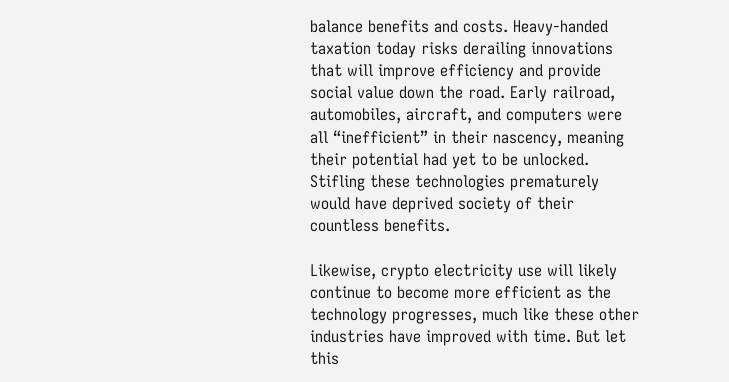balance benefits and costs. Heavy-handed taxation today risks derailing innovations that will improve efficiency and provide social value down the road. Early railroad, automobiles, aircraft, and computers were all “inefficient” in their nascency, meaning their potential had yet to be unlocked. Stifling these technologies prematurely would have deprived society of their countless benefits.

Likewise, crypto electricity use will likely continue to become more efficient as the technology progresses, much like these other industries have improved with time. But let this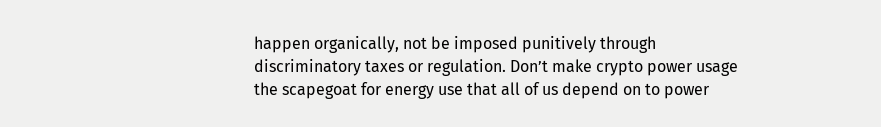happen organically, not be imposed punitively through discriminatory taxes or regulation. Don’t make crypto power usage the scapegoat for energy use that all of us depend on to power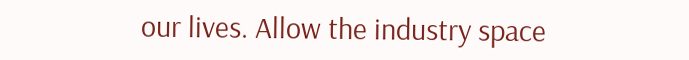our lives. Allow the industry space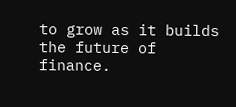to grow as it builds the future of finance.